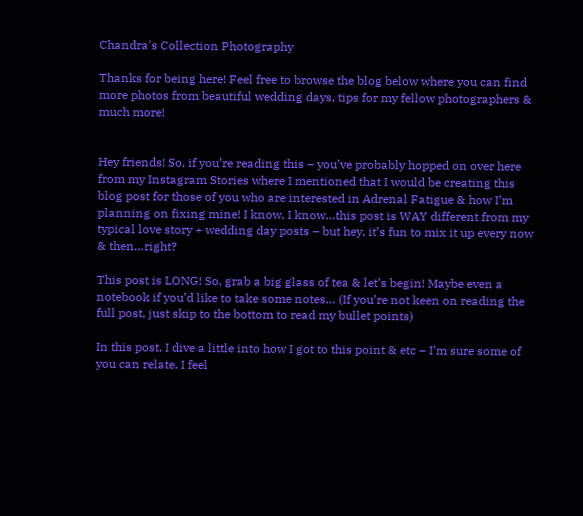Chandra's Collection Photography

Thanks for being here! Feel free to browse the blog below where you can find more photos from beautiful wedding days, tips for my fellow photographers & much more!


Hey friends! So, if you’re reading this – you’ve probably hopped on over here from my Instagram Stories where I mentioned that I would be creating this blog post for those of you who are interested in Adrenal Fatigue & how I’m planning on fixing mine! I know, I know…this post is WAY different from my typical love story + wedding day posts – but hey, it’s fun to mix it up every now & then…right?

This post is LONG! So, grab a big glass of tea & let’s begin! Maybe even a notebook if you’d like to take some notes… (If you’re not keen on reading the full post, just skip to the bottom to read my bullet points)

In this post, I dive a little into how I got to this point & etc – I’m sure some of you can relate. I feel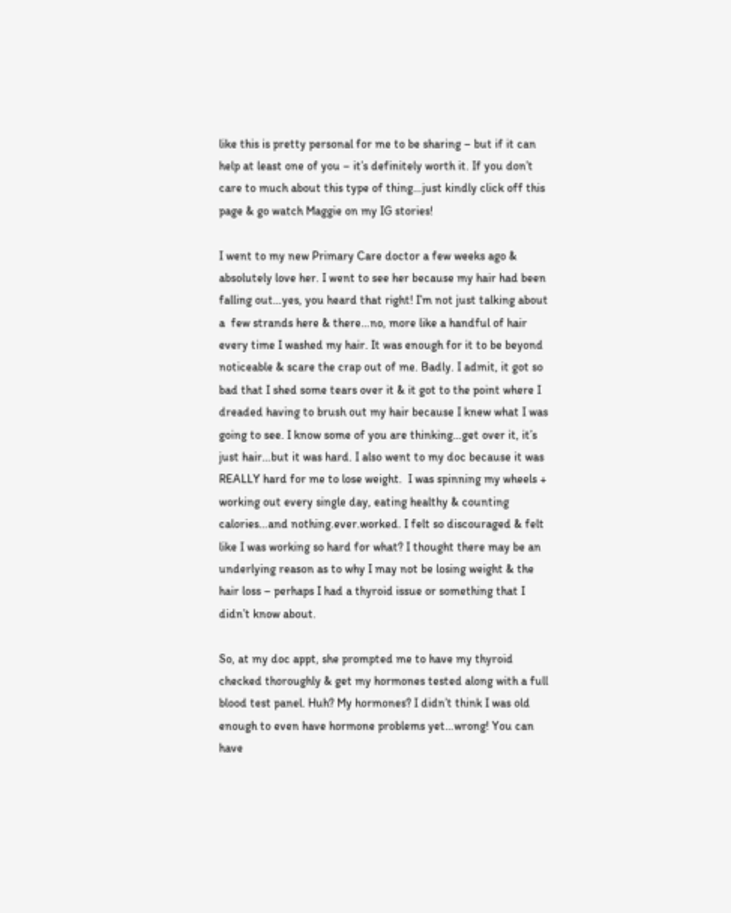like this is pretty personal for me to be sharing – but if it can help at least one of you – it’s definitely worth it. If you don’t care to much about this type of thing…just kindly click off this page & go watch Maggie on my IG stories!

I went to my new Primary Care doctor a few weeks ago & absolutely love her. I went to see her because my hair had been falling out…yes, you heard that right! I’m not just talking about a  few strands here & there…no, more like a handful of hair every time I washed my hair. It was enough for it to be beyond noticeable & scare the crap out of me. Badly. I admit, it got so bad that I shed some tears over it & it got to the point where I dreaded having to brush out my hair because I knew what I was going to see. I know some of you are thinking…get over it, it’s just hair…but it was hard. I also went to my doc because it was REALLY hard for me to lose weight.  I was spinning my wheels + working out every single day, eating healthy & counting calories…and nothing.ever.worked. I felt so discouraged & felt like I was working so hard for what? I thought there may be an underlying reason as to why I may not be losing weight & the hair loss – perhaps I had a thyroid issue or something that I didn’t know about.

So, at my doc appt, she prompted me to have my thyroid checked thoroughly & get my hormones tested along with a full blood test panel. Huh? My hormones? I didn’t think I was old enough to even have hormone problems yet…wrong! You can have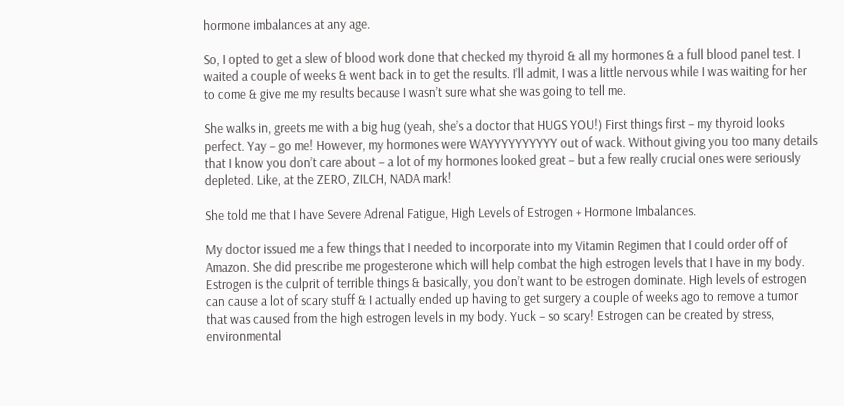hormone imbalances at any age.

So, I opted to get a slew of blood work done that checked my thyroid & all my hormones & a full blood panel test. I waited a couple of weeks & went back in to get the results. I’ll admit, I was a little nervous while I was waiting for her to come & give me my results because I wasn’t sure what she was going to tell me.

She walks in, greets me with a big hug (yeah, she’s a doctor that HUGS YOU!) First things first – my thyroid looks perfect. Yay – go me! However, my hormones were WAYYYYYYYYYY out of wack. Without giving you too many details that I know you don’t care about – a lot of my hormones looked great – but a few really crucial ones were seriously depleted. Like, at the ZERO, ZILCH, NADA mark!

She told me that I have Severe Adrenal Fatigue, High Levels of Estrogen + Hormone Imbalances.

My doctor issued me a few things that I needed to incorporate into my Vitamin Regimen that I could order off of Amazon. She did prescribe me progesterone which will help combat the high estrogen levels that I have in my body. Estrogen is the culprit of terrible things & basically, you don’t want to be estrogen dominate. High levels of estrogen can cause a lot of scary stuff & I actually ended up having to get surgery a couple of weeks ago to remove a tumor that was caused from the high estrogen levels in my body. Yuck – so scary! Estrogen can be created by stress, environmental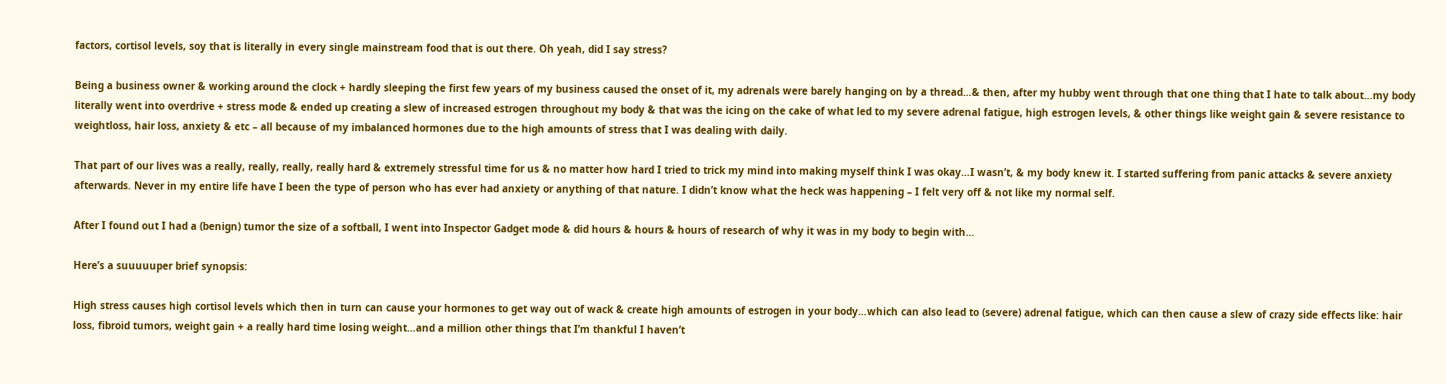factors, cortisol levels, soy that is literally in every single mainstream food that is out there. Oh yeah, did I say stress?

Being a business owner & working around the clock + hardly sleeping the first few years of my business caused the onset of it, my adrenals were barely hanging on by a thread…& then, after my hubby went through that one thing that I hate to talk about…my body literally went into overdrive + stress mode & ended up creating a slew of increased estrogen throughout my body & that was the icing on the cake of what led to my severe adrenal fatigue, high estrogen levels, & other things like weight gain & severe resistance to weightloss, hair loss, anxiety & etc – all because of my imbalanced hormones due to the high amounts of stress that I was dealing with daily.

That part of our lives was a really, really, really, really hard & extremely stressful time for us & no matter how hard I tried to trick my mind into making myself think I was okay…I wasn’t, & my body knew it. I started suffering from panic attacks & severe anxiety afterwards. Never in my entire life have I been the type of person who has ever had anxiety or anything of that nature. I didn’t know what the heck was happening – I felt very off & not like my normal self.

After I found out I had a (benign) tumor the size of a softball, I went into Inspector Gadget mode & did hours & hours & hours of research of why it was in my body to begin with…

Here’s a suuuuuper brief synopsis:

High stress causes high cortisol levels which then in turn can cause your hormones to get way out of wack & create high amounts of estrogen in your body…which can also lead to (severe) adrenal fatigue, which can then cause a slew of crazy side effects like: hair loss, fibroid tumors, weight gain + a really hard time losing weight…and a million other things that I’m thankful I haven’t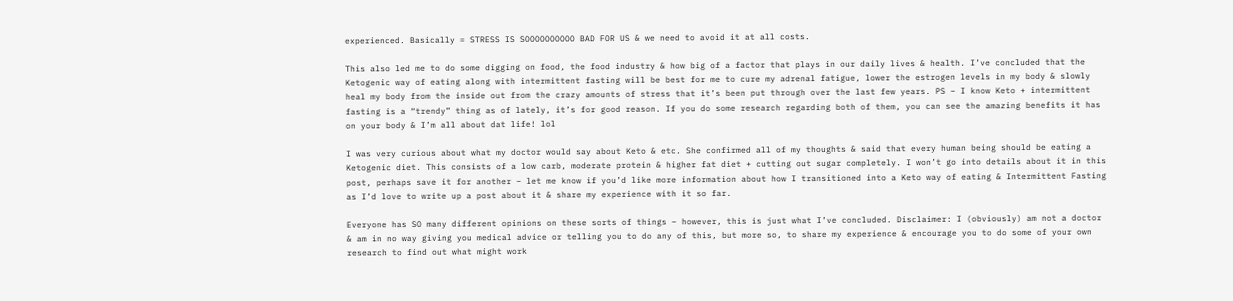experienced. Basically = STRESS IS SOOOOOOOOOO BAD FOR US & we need to avoid it at all costs.

This also led me to do some digging on food, the food industry & how big of a factor that plays in our daily lives & health. I’ve concluded that the Ketogenic way of eating along with intermittent fasting will be best for me to cure my adrenal fatigue, lower the estrogen levels in my body & slowly heal my body from the inside out from the crazy amounts of stress that it’s been put through over the last few years. PS – I know Keto + intermittent fasting is a “trendy” thing as of lately, it’s for good reason. If you do some research regarding both of them, you can see the amazing benefits it has on your body & I’m all about dat life! lol

I was very curious about what my doctor would say about Keto & etc. She confirmed all of my thoughts & said that every human being should be eating a Ketogenic diet. This consists of a low carb, moderate protein & higher fat diet + cutting out sugar completely. I won’t go into details about it in this post, perhaps save it for another – let me know if you’d like more information about how I transitioned into a Keto way of eating & Intermittent Fasting as I’d love to write up a post about it & share my experience with it so far.

Everyone has SO many different opinions on these sorts of things – however, this is just what I’ve concluded. Disclaimer: I (obviously) am not a doctor & am in no way giving you medical advice or telling you to do any of this, but more so, to share my experience & encourage you to do some of your own research to find out what might work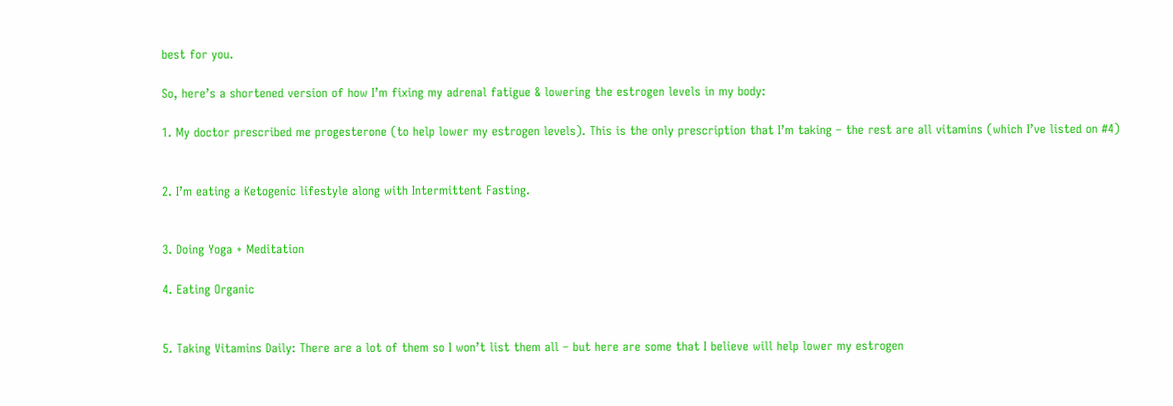best for you.

So, here’s a shortened version of how I’m fixing my adrenal fatigue & lowering the estrogen levels in my body:

1. My doctor prescribed me progesterone (to help lower my estrogen levels). This is the only prescription that I’m taking – the rest are all vitamins (which I’ve listed on #4)


2. I’m eating a Ketogenic lifestyle along with Intermittent Fasting.


3. Doing Yoga + Meditation

4. Eating Organic


5. Taking Vitamins Daily: There are a lot of them so I won’t list them all – but here are some that I believe will help lower my estrogen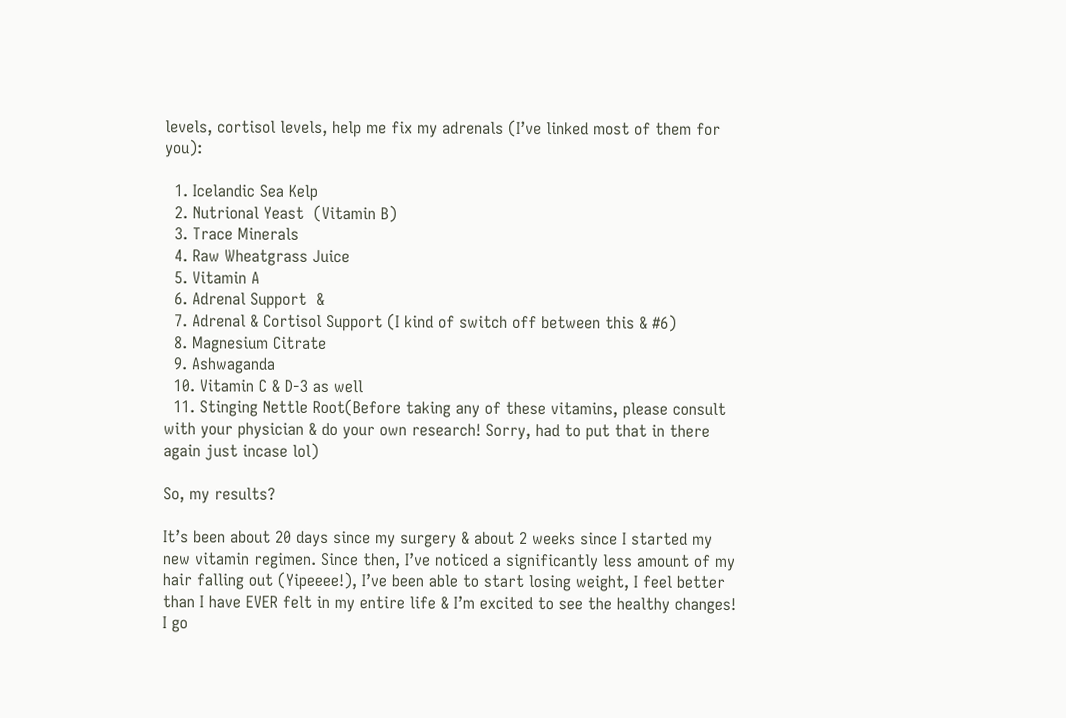levels, cortisol levels, help me fix my adrenals (I’ve linked most of them for you):

  1. Icelandic Sea Kelp
  2. Nutrional Yeast  (Vitamin B)
  3. Trace Minerals
  4. Raw Wheatgrass Juice
  5. Vitamin A
  6. Adrenal Support  &
  7. Adrenal & Cortisol Support (I kind of switch off between this & #6)
  8. Magnesium Citrate
  9. Ashwaganda
  10. Vitamin C & D-3 as well
  11. Stinging Nettle Root(Before taking any of these vitamins, please consult with your physician & do your own research! Sorry, had to put that in there again just incase lol)

So, my results?

It’s been about 20 days since my surgery & about 2 weeks since I started my new vitamin regimen. Since then, I’ve noticed a significantly less amount of my hair falling out (Yipeeee!), I’ve been able to start losing weight, I feel better than I have EVER felt in my entire life & I’m excited to see the healthy changes! I go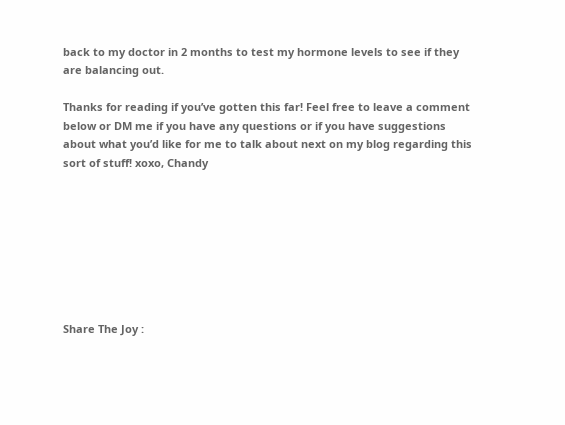back to my doctor in 2 months to test my hormone levels to see if they are balancing out.

Thanks for reading if you’ve gotten this far! Feel free to leave a comment below or DM me if you have any questions or if you have suggestions about what you’d like for me to talk about next on my blog regarding this sort of stuff! xoxo, Chandy








Share The Joy :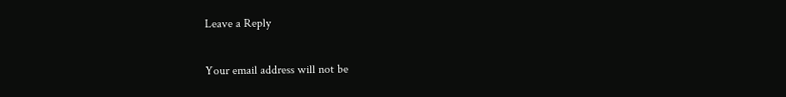Leave a Reply

Your email address will not be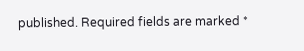published. Required fields are marked *